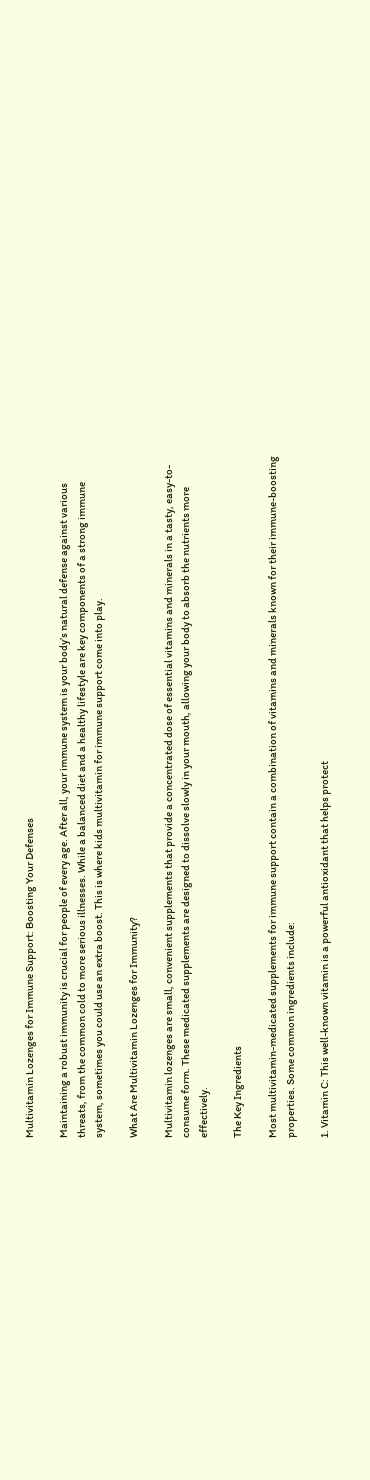Multivitamin Lozenges for Immune Support: Boosting Your Defenses

Maintaining a robust immunity is crucial for people of every age. After all, your immune system is your body’s natural defense against various threats, from the common cold to more serious illnesses. While a balanced diet and a healthy lifestyle are key components of a strong immune system, sometimes you could use an extra boost. This is where kids multivitamin for immune support come into play.

What Are Multivitamin Lozenges for Immunity?

Multivitamin lozenges are small, convenient supplements that provide a concentrated dose of essential vitamins and minerals in a tasty, easy-to-consume form. These medicated supplements are designed to dissolve slowly in your mouth, allowing your body to absorb the nutrients more effectively.

The Key Ingredients

Most multivitamin-medicated supplements for immune support contain a combination of vitamins and minerals known for their immune-boosting properties. Some common ingredients include:

1. Vitamin C: This well-known vitamin is a powerful antioxidant that helps protect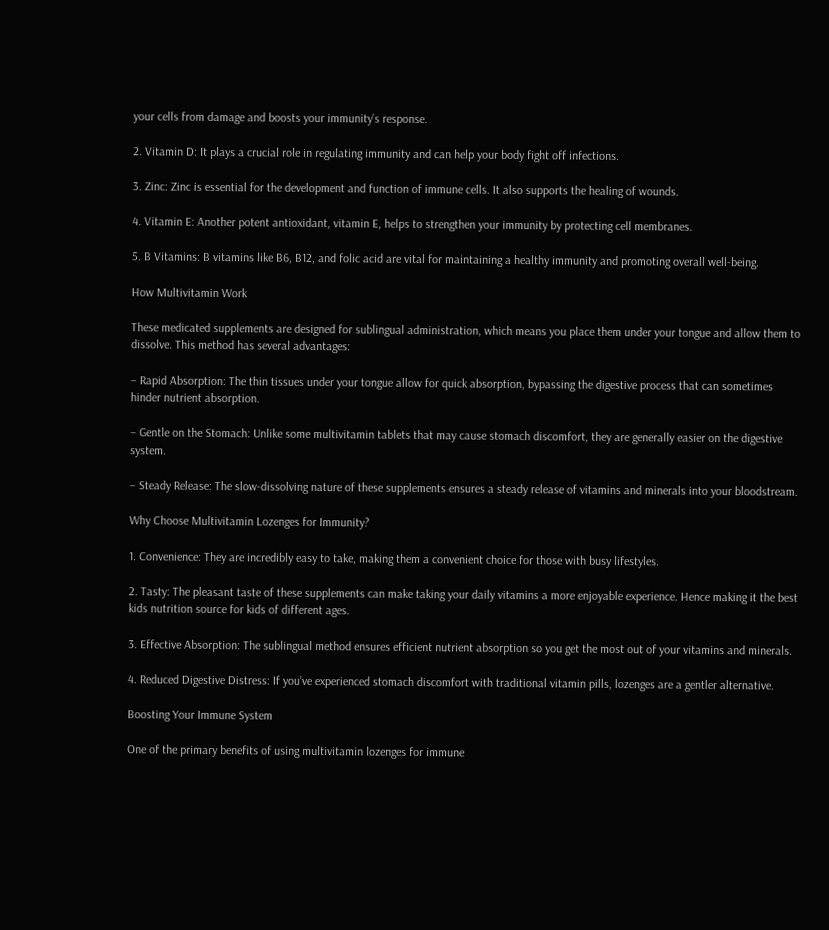your cells from damage and boosts your immunity’s response.

2. Vitamin D: It plays a crucial role in regulating immunity and can help your body fight off infections.

3. Zinc: Zinc is essential for the development and function of immune cells. It also supports the healing of wounds.

4. Vitamin E: Another potent antioxidant, vitamin E, helps to strengthen your immunity by protecting cell membranes.

5. B Vitamins: B vitamins like B6, B12, and folic acid are vital for maintaining a healthy immunity and promoting overall well-being.

How Multivitamin Work

These medicated supplements are designed for sublingual administration, which means you place them under your tongue and allow them to dissolve. This method has several advantages:

– Rapid Absorption: The thin tissues under your tongue allow for quick absorption, bypassing the digestive process that can sometimes hinder nutrient absorption.

– Gentle on the Stomach: Unlike some multivitamin tablets that may cause stomach discomfort, they are generally easier on the digestive system.

– Steady Release: The slow-dissolving nature of these supplements ensures a steady release of vitamins and minerals into your bloodstream.

Why Choose Multivitamin Lozenges for Immunity?

1. Convenience: They are incredibly easy to take, making them a convenient choice for those with busy lifestyles.

2. Tasty: The pleasant taste of these supplements can make taking your daily vitamins a more enjoyable experience. Hence making it the best kids nutrition source for kids of different ages.

3. Effective Absorption: The sublingual method ensures efficient nutrient absorption so you get the most out of your vitamins and minerals.

4. Reduced Digestive Distress: If you’ve experienced stomach discomfort with traditional vitamin pills, lozenges are a gentler alternative.

Boosting Your Immune System

One of the primary benefits of using multivitamin lozenges for immune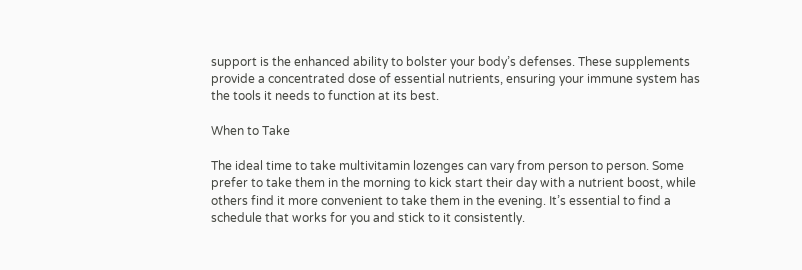support is the enhanced ability to bolster your body’s defenses. These supplements provide a concentrated dose of essential nutrients, ensuring your immune system has the tools it needs to function at its best.

When to Take

The ideal time to take multivitamin lozenges can vary from person to person. Some prefer to take them in the morning to kick start their day with a nutrient boost, while others find it more convenient to take them in the evening. It’s essential to find a schedule that works for you and stick to it consistently.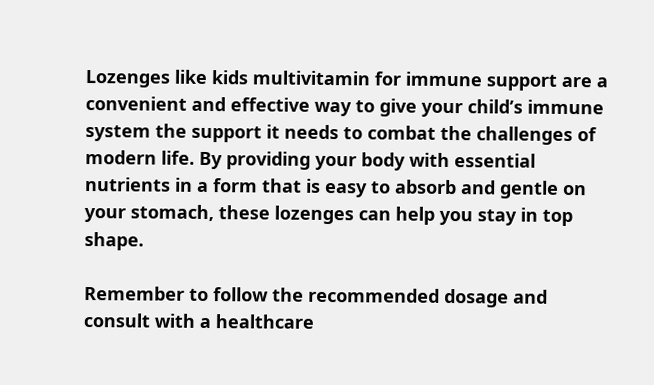Lozenges like kids multivitamin for immune support are a convenient and effective way to give your child’s immune system the support it needs to combat the challenges of modern life. By providing your body with essential nutrients in a form that is easy to absorb and gentle on your stomach, these lozenges can help you stay in top shape.

Remember to follow the recommended dosage and consult with a healthcare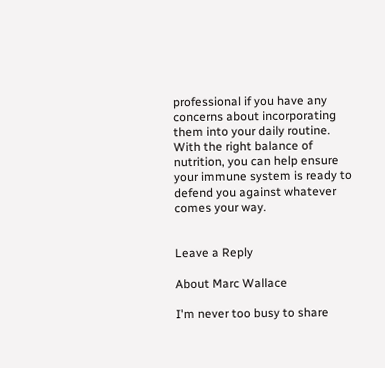professional if you have any concerns about incorporating them into your daily routine. With the right balance of nutrition, you can help ensure your immune system is ready to defend you against whatever comes your way.


Leave a Reply

About Marc Wallace

I'm never too busy to share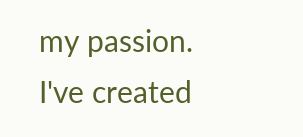my passion. I've created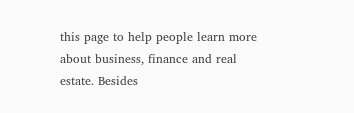this page to help people learn more about business, finance and real estate. Besides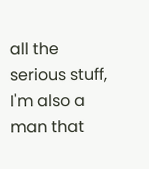all the serious stuff, I'm also a man that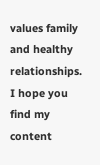values family and healthy relationships. I hope you find my content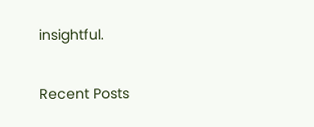insightful.

Recent Posts